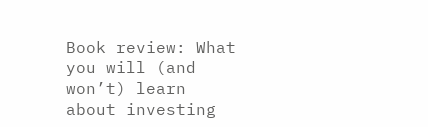Book review: What you will (and won’t) learn about investing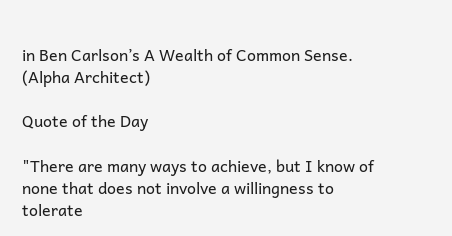in Ben Carlson’s A Wealth of Common Sense.  (Alpha Architect)

Quote of the Day

"There are many ways to achieve, but I know of none that does not involve a willingness to tolerate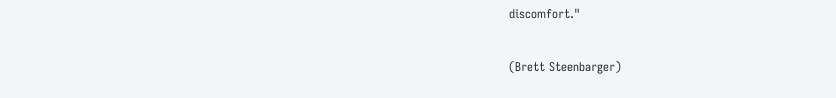discomfort."

(Brett Steenbarger)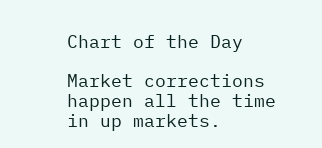Chart of the Day

Market corrections happen all the time in up markets.